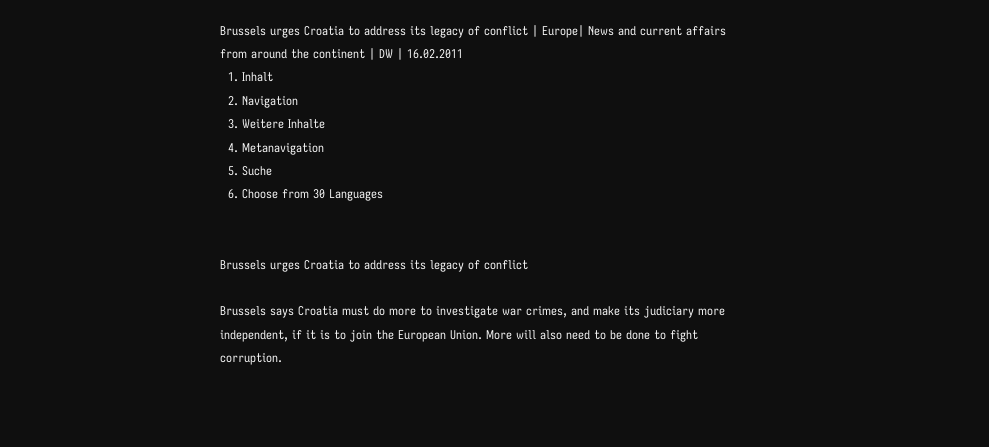Brussels urges Croatia to address its legacy of conflict | Europe| News and current affairs from around the continent | DW | 16.02.2011
  1. Inhalt
  2. Navigation
  3. Weitere Inhalte
  4. Metanavigation
  5. Suche
  6. Choose from 30 Languages


Brussels urges Croatia to address its legacy of conflict

Brussels says Croatia must do more to investigate war crimes, and make its judiciary more independent, if it is to join the European Union. More will also need to be done to fight corruption.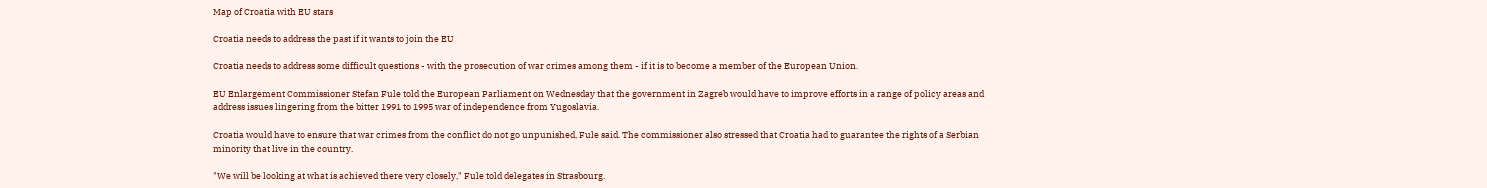Map of Croatia with EU stars

Croatia needs to address the past if it wants to join the EU

Croatia needs to address some difficult questions - with the prosecution of war crimes among them - if it is to become a member of the European Union.

EU Enlargement Commissioner Stefan Fule told the European Parliament on Wednesday that the government in Zagreb would have to improve efforts in a range of policy areas and address issues lingering from the bitter 1991 to 1995 war of independence from Yugoslavia.

Croatia would have to ensure that war crimes from the conflict do not go unpunished, Fule said. The commissioner also stressed that Croatia had to guarantee the rights of a Serbian minority that live in the country.

"We will be looking at what is achieved there very closely," Fule told delegates in Strasbourg.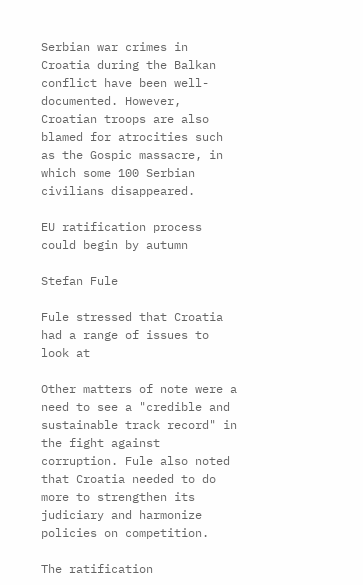Serbian war crimes in Croatia during the Balkan conflict have been well-documented. However, Croatian troops are also blamed for atrocities such as the Gospic massacre, in which some 100 Serbian civilians disappeared.

EU ratification process could begin by autumn

Stefan Fule

Fule stressed that Croatia had a range of issues to look at

Other matters of note were a need to see a "credible and sustainable track record" in the fight against corruption. Fule also noted that Croatia needed to do more to strengthen its judiciary and harmonize policies on competition.

The ratification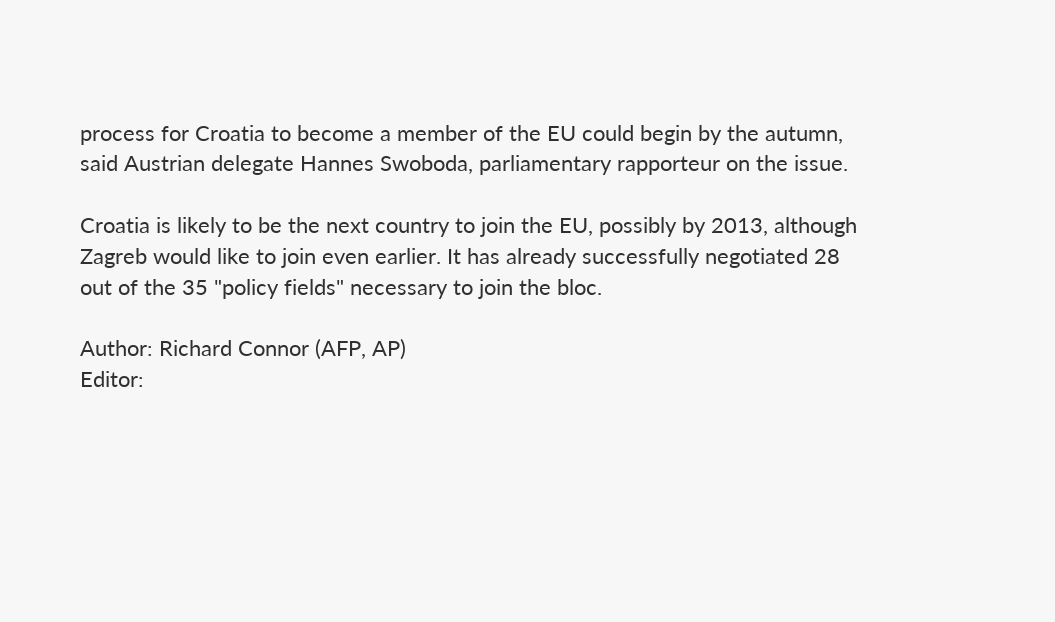process for Croatia to become a member of the EU could begin by the autumn, said Austrian delegate Hannes Swoboda, parliamentary rapporteur on the issue.

Croatia is likely to be the next country to join the EU, possibly by 2013, although Zagreb would like to join even earlier. It has already successfully negotiated 28 out of the 35 "policy fields" necessary to join the bloc.

Author: Richard Connor (AFP, AP)
Editor: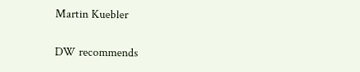Martin Kuebler

DW recommends